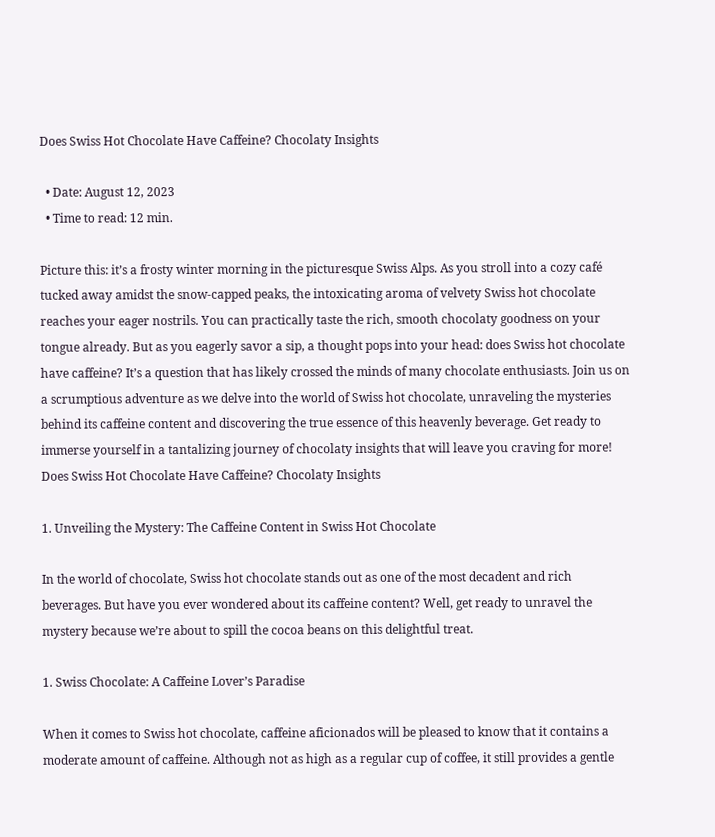Does Swiss Hot Chocolate Have Caffeine? Chocolaty Insights

  • Date: August 12, 2023
  • Time to read: 12 min.

Picture this: it’s a frosty winter morning in the picturesque Swiss Alps. As you stroll into a cozy café tucked away amidst the snow-capped peaks, the intoxicating aroma of velvety Swiss hot chocolate reaches your eager nostrils. You can practically taste the rich, smooth chocolaty goodness on your tongue already. But as you eagerly savor a sip, a thought pops into your head: does Swiss hot chocolate have caffeine? It’s a question that has likely crossed the minds of many chocolate enthusiasts. Join us on a scrumptious adventure as we delve into the world of Swiss hot chocolate, unraveling the mysteries behind its caffeine content and discovering the true essence of this heavenly beverage. Get ready to immerse yourself in a tantalizing journey of chocolaty insights that will leave you craving for more!
Does Swiss Hot Chocolate Have Caffeine? Chocolaty Insights

1. Unveiling the Mystery: The Caffeine Content in Swiss Hot Chocolate

In the world of chocolate, Swiss hot chocolate stands out as one of the most decadent and rich beverages. But have you ever wondered about its caffeine content? Well, get ready to unravel the mystery because we’re about to spill the cocoa beans on this delightful treat.

1. Swiss Chocolate: A Caffeine Lover’s Paradise

When it comes to Swiss hot chocolate, caffeine aficionados will be pleased to know that it contains a moderate amount of caffeine. Although not as high as a regular cup of coffee, it still provides a gentle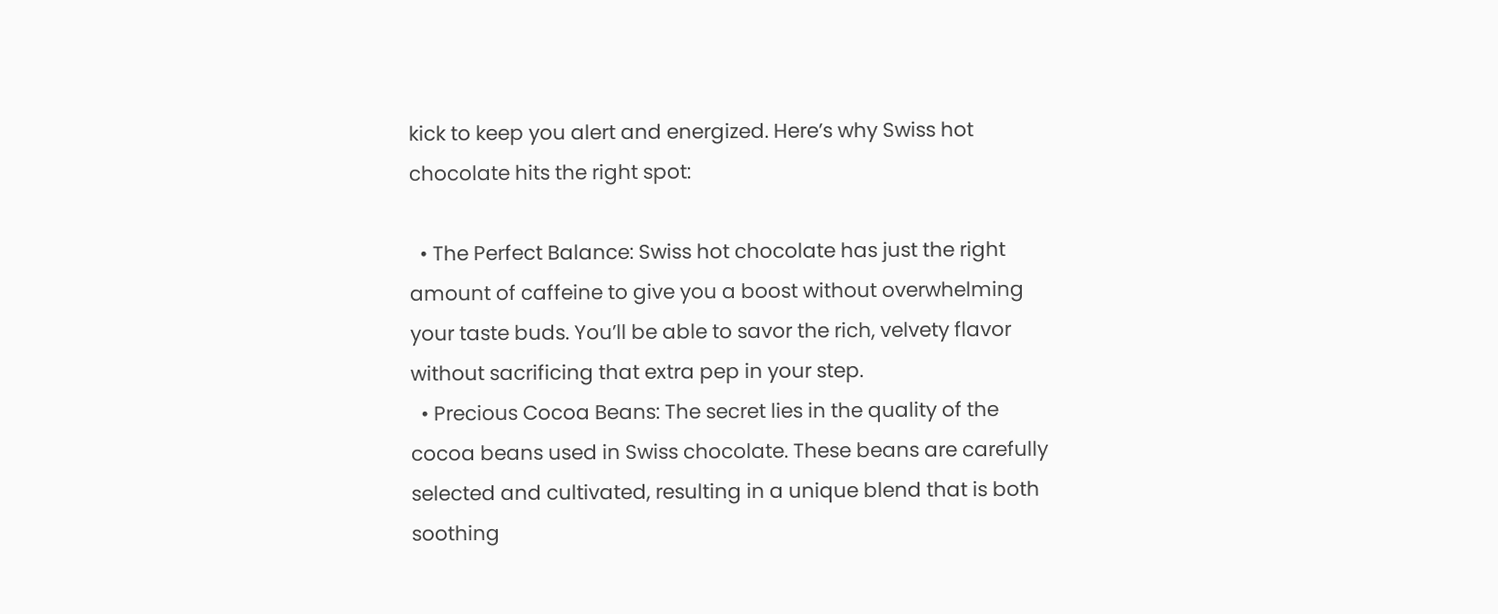kick to keep you alert and energized. Here’s why Swiss hot chocolate hits the right spot:

  • The Perfect Balance: Swiss hot chocolate has just the right amount of caffeine to give you a boost without overwhelming your taste buds. You’ll be able to savor the rich, velvety flavor without sacrificing that extra pep in your step.
  • Precious Cocoa Beans: The secret lies in the quality of the cocoa beans used in Swiss chocolate. These beans are carefully selected and cultivated, resulting in a unique blend that is both soothing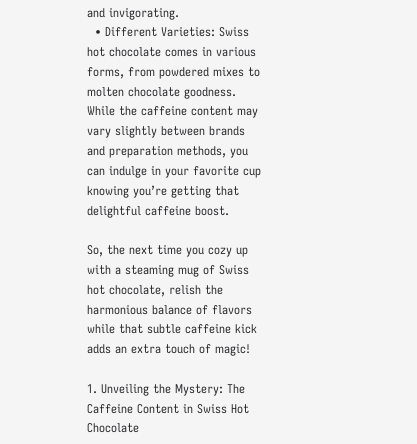and invigorating.
  • Different Varieties: Swiss hot chocolate comes in various forms, from powdered mixes to molten chocolate goodness. While the caffeine content may vary slightly between brands and preparation methods, you can indulge in your favorite cup knowing you’re getting that delightful caffeine boost.

So, the next time you cozy up with a steaming mug of Swiss hot chocolate, relish the harmonious balance of flavors while that subtle caffeine kick adds an extra touch of magic!

1. Unveiling the Mystery: The Caffeine Content in Swiss Hot Chocolate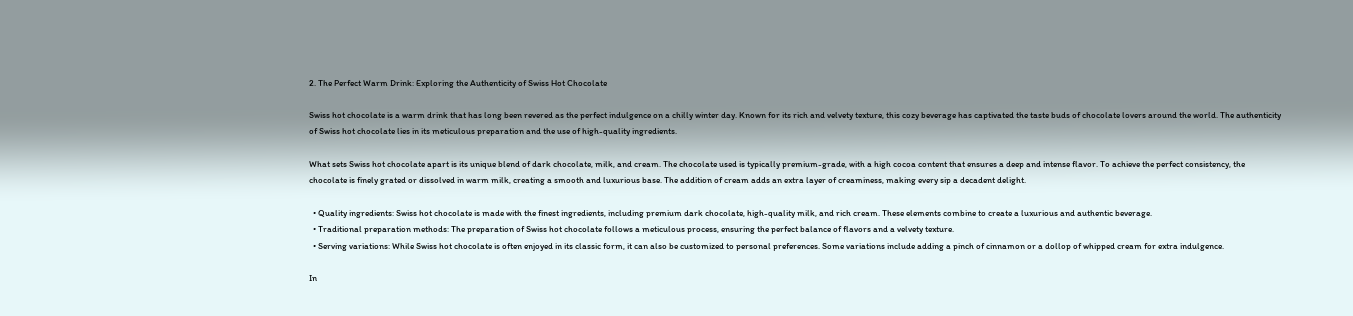2. The Perfect Warm Drink: Exploring the Authenticity of Swiss Hot Chocolate

Swiss hot chocolate is a warm drink that has long been revered as the perfect indulgence on a chilly winter day. Known for its rich and velvety texture, this cozy beverage has captivated the taste buds of chocolate lovers around the world. The authenticity of Swiss hot chocolate lies in its meticulous preparation and the use of high-quality ingredients.

What sets Swiss hot chocolate apart is its unique blend of dark chocolate, milk, and cream. The chocolate used is typically premium-grade, with a high cocoa content that ensures a deep and intense flavor. To achieve the perfect consistency, the chocolate is finely grated or dissolved in warm milk, creating a smooth and luxurious base. The addition of cream adds an extra layer of creaminess, making every sip a decadent delight.

  • Quality ingredients: Swiss hot chocolate is made with the finest ingredients, including premium dark chocolate, high-quality milk, and rich cream. These elements combine to create a luxurious and authentic beverage.
  • Traditional preparation methods: The preparation of Swiss hot chocolate follows a meticulous process, ensuring the perfect balance of flavors and a velvety texture.
  • Serving variations: While Swiss hot chocolate is often enjoyed in its classic form, it can also be customized to personal preferences. Some variations include adding a pinch of cinnamon or a dollop of whipped cream for extra indulgence.

In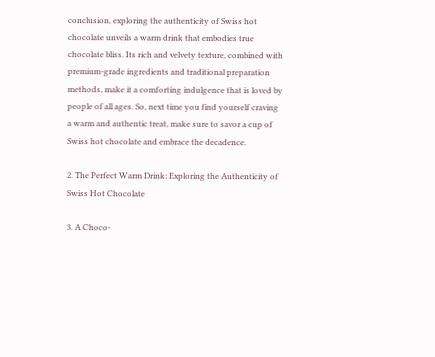conclusion, exploring the authenticity of Swiss hot chocolate unveils a warm drink that embodies true chocolate bliss. Its rich and velvety texture, combined with premium-grade ingredients and traditional preparation methods, make it a comforting indulgence that is loved by people of all ages. So, next time you find yourself craving a warm and authentic treat, make sure to savor a cup of Swiss hot chocolate and embrace the decadence.

2. The Perfect Warm Drink: Exploring the Authenticity of Swiss Hot Chocolate

3. A Choco-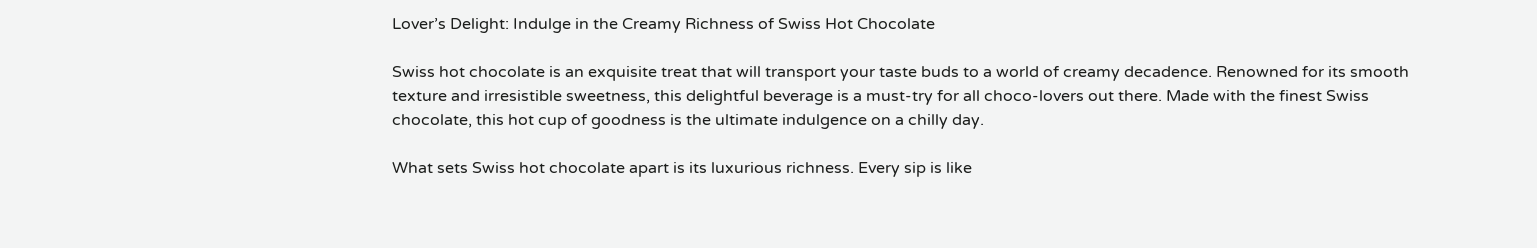Lover’s Delight: Indulge in the Creamy Richness of Swiss Hot Chocolate

Swiss hot chocolate is an exquisite treat that will transport your taste buds to a world of creamy decadence. Renowned for its smooth texture and irresistible sweetness, this delightful beverage is a must-try for all choco-lovers out there. Made with the finest Swiss chocolate, this hot cup of goodness is the ultimate indulgence on a chilly day.

What sets Swiss hot chocolate apart is its luxurious richness. Every sip is like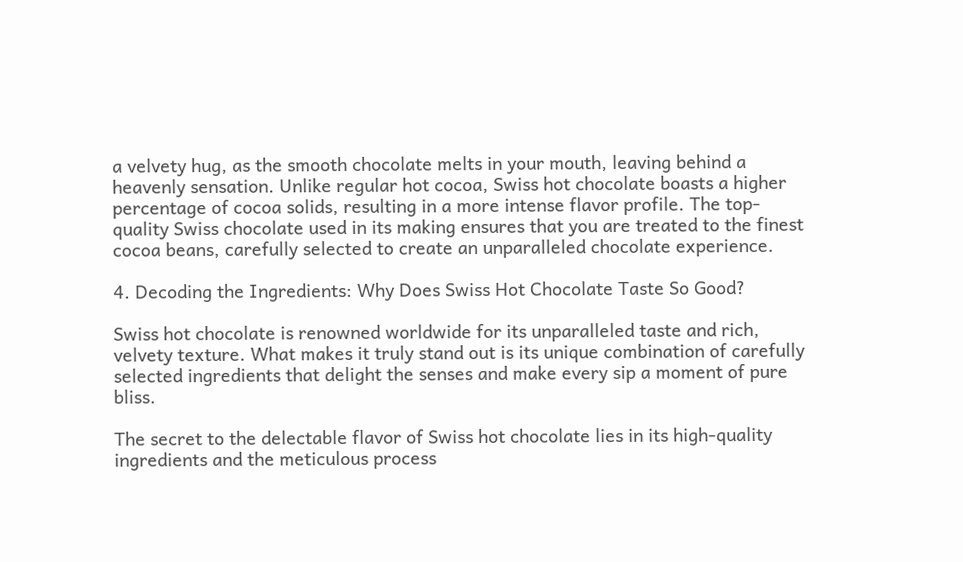a velvety hug, as the smooth chocolate melts in your mouth, leaving behind a heavenly sensation. Unlike regular hot cocoa, Swiss hot chocolate boasts a higher percentage of cocoa solids, resulting in a more intense flavor profile. The top-quality Swiss chocolate used in its making ensures that you are treated to the finest cocoa beans, carefully selected to create an unparalleled chocolate experience.

4. Decoding the Ingredients: Why Does Swiss Hot Chocolate Taste So Good?

Swiss hot chocolate is renowned worldwide for its unparalleled taste and rich, velvety texture. What makes it truly stand out is its unique combination of carefully selected ingredients that delight the senses and make every sip a moment of pure bliss.

The secret to the delectable flavor of Swiss hot chocolate lies in its high-quality ingredients and the meticulous process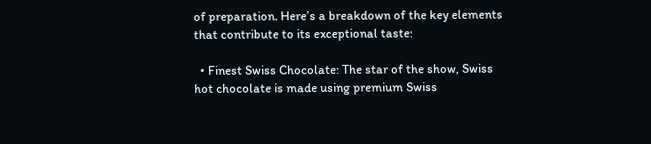of preparation. Here’s a breakdown of the key elements that contribute to its exceptional taste:

  • Finest Swiss Chocolate: The star of the show, Swiss hot chocolate is made using premium Swiss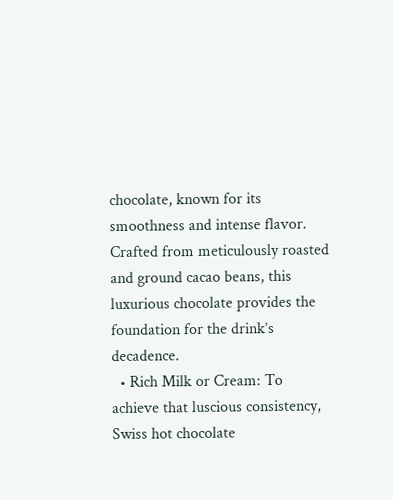chocolate, known for its smoothness and intense flavor. Crafted from meticulously roasted and ground cacao beans, this luxurious chocolate provides the foundation for the drink’s decadence.
  • Rich Milk or Cream: To achieve that luscious consistency, Swiss hot chocolate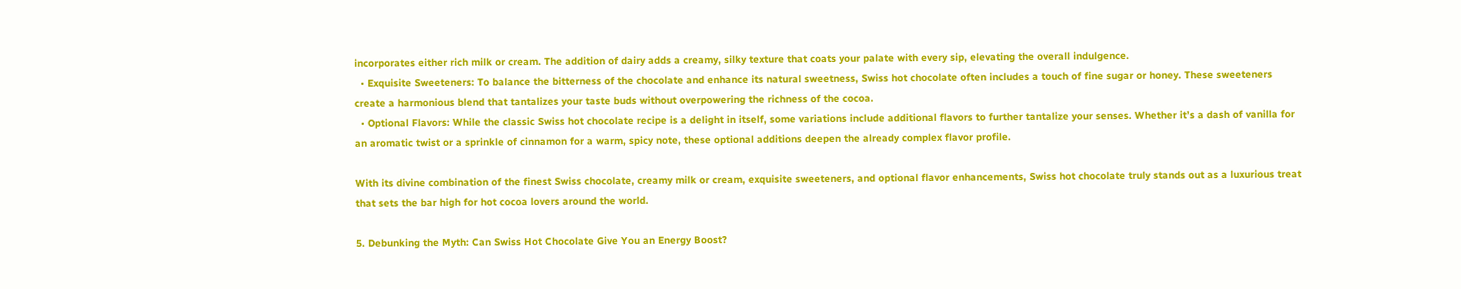incorporates either rich milk or cream. The addition of dairy adds a creamy, silky texture that coats your palate with every sip, elevating the overall indulgence.
  • Exquisite Sweeteners: To balance the bitterness of the chocolate and enhance its natural sweetness, Swiss hot chocolate often includes a touch of fine sugar or honey. These sweeteners create a harmonious blend that tantalizes your taste buds without overpowering the richness of the cocoa.
  • Optional Flavors: While the classic Swiss hot chocolate recipe is a delight in itself, some variations include additional flavors to further tantalize your senses. Whether it’s a dash of vanilla for an aromatic twist or a sprinkle of cinnamon for a warm, spicy note, these optional additions deepen the already complex flavor profile.

With its divine combination of the finest Swiss chocolate, creamy milk or cream, exquisite sweeteners, and optional flavor enhancements, Swiss hot chocolate truly stands out as a luxurious treat that sets the bar high for hot cocoa lovers around the world.

5. Debunking the Myth: Can Swiss Hot Chocolate Give You an Energy Boost?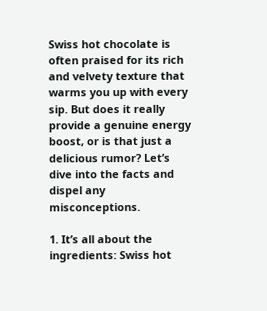Swiss hot chocolate is often praised for its rich and velvety texture that warms you up with every sip. But does it really provide a genuine energy boost, or is that just a delicious rumor? Let’s dive into the facts and dispel any misconceptions.

1. It’s all about the ingredients: Swiss hot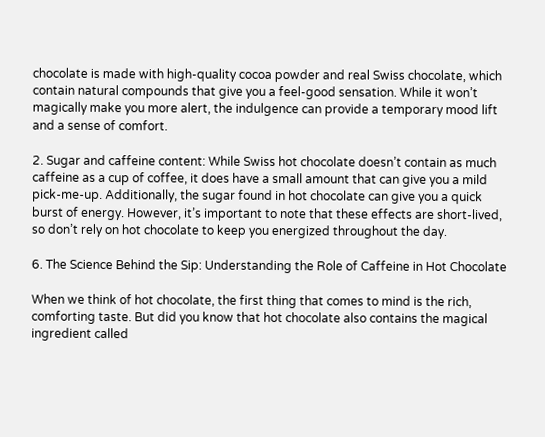chocolate is made with high-quality cocoa powder and real Swiss chocolate, which contain natural compounds that give you a feel-good sensation. While it won’t magically make you more alert, the indulgence can provide a temporary mood lift and a sense of comfort.

2. Sugar and caffeine content: While Swiss hot chocolate doesn’t contain as much caffeine as a cup of coffee, it does have a small amount that can give you a mild pick-me-up. Additionally, the sugar found in hot chocolate can give you a quick burst of energy. However, it’s important to note that these effects are short-lived, so don’t rely on hot chocolate to keep you energized throughout the day.

6. The Science Behind the Sip: Understanding the Role of Caffeine in Hot Chocolate

When we think of hot chocolate, the first thing that comes to mind is the rich, comforting taste. But did you know that hot chocolate also contains the magical ingredient called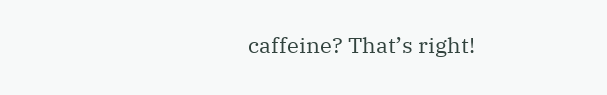caffeine? That’s right!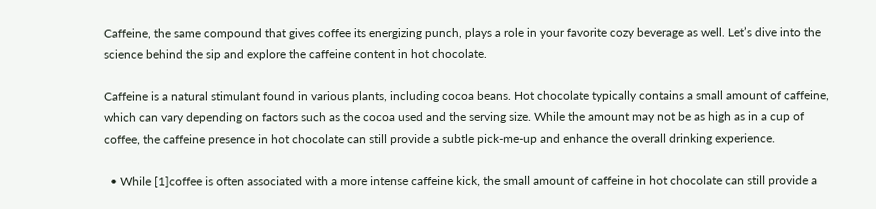Caffeine, the same compound that gives coffee its energizing punch, plays a role in your favorite cozy beverage as well. Let’s dive into the science behind the sip and explore the caffeine content in hot chocolate.

Caffeine is a natural stimulant found in various plants, including cocoa beans. Hot chocolate typically contains a small amount of caffeine, which can vary depending on factors such as the cocoa used and the serving size. While the amount may not be as high as in a cup of coffee, the caffeine presence in hot chocolate can still provide a subtle pick-me-up and enhance the overall drinking experience.

  • While [1]coffee is often associated with a more intense caffeine kick, the small amount of caffeine in hot chocolate can still provide a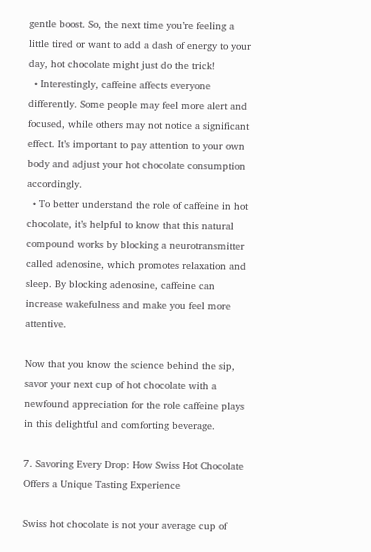gentle boost. So, the next time you’re feeling a little tired or want to add a dash of energy to your day, hot chocolate might just do the trick!
  • Interestingly, caffeine affects everyone differently. Some people may feel more alert and focused, while others may not notice a significant effect. It’s important to pay attention to your own body and adjust your hot chocolate consumption accordingly.
  • To better understand the role of caffeine in hot chocolate, it’s helpful to know that this natural compound works by blocking a neurotransmitter called adenosine, which promotes relaxation and sleep. By blocking adenosine, caffeine can increase wakefulness and make you feel more attentive.

Now that you know the science behind the sip, savor your next cup of hot chocolate with a newfound appreciation for the role caffeine plays in this delightful and comforting beverage.

7. Savoring Every Drop: How Swiss Hot Chocolate Offers a Unique Tasting Experience

Swiss hot chocolate is not your average cup of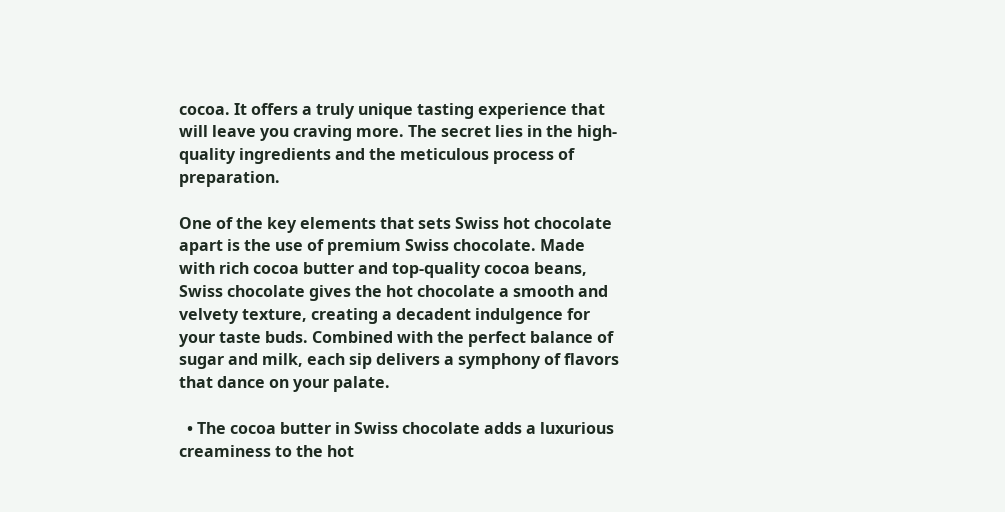cocoa. It offers a truly unique tasting experience that will leave you craving more. The secret lies in the high-quality ingredients and the meticulous process of preparation.

One of the key elements that sets Swiss hot chocolate apart is the use of premium Swiss chocolate. Made with rich cocoa butter and top-quality cocoa beans, Swiss chocolate gives the hot chocolate a smooth and velvety texture, creating a decadent indulgence for your taste buds. Combined with the perfect balance of sugar and milk, each sip delivers a symphony of flavors that dance on your palate.

  • The cocoa butter in Swiss chocolate adds a luxurious creaminess to the hot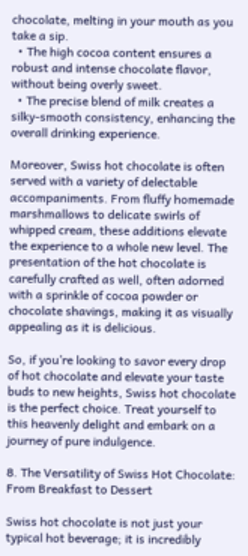chocolate, melting in your mouth as you take a sip.
  • The high cocoa content ensures a robust and intense chocolate flavor, without being overly sweet.
  • The precise blend of milk creates a silky-smooth consistency, enhancing the overall drinking experience.

Moreover, Swiss hot chocolate is often served with a variety of delectable accompaniments. From fluffy homemade marshmallows to delicate swirls of whipped cream, these additions elevate the experience to a whole new level. The presentation of the hot chocolate is carefully crafted as well, often adorned with a sprinkle of cocoa powder or chocolate shavings, making it as visually appealing as it is delicious.

So, if you’re looking to savor every drop of hot chocolate and elevate your taste buds to new heights, Swiss hot chocolate is the perfect choice. Treat yourself to this heavenly delight and embark on a journey of pure indulgence.

8. The Versatility of Swiss Hot Chocolate: From Breakfast to Dessert

Swiss hot chocolate is not just your typical hot beverage; it is incredibly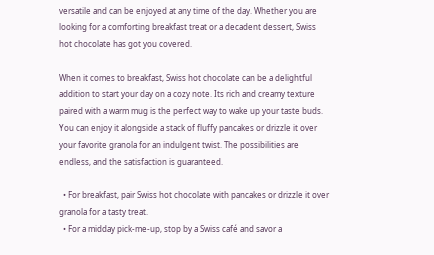versatile and can be enjoyed at any time of the day. Whether you are looking for a comforting breakfast treat or a decadent dessert, Swiss hot chocolate has got you covered.

When it comes to breakfast, Swiss hot chocolate can be a delightful addition to start your day on a cozy note. Its rich and creamy texture paired with a warm mug is the perfect way to wake up your taste buds. You can enjoy it alongside a stack of fluffy pancakes or drizzle it over your favorite granola for an indulgent twist. The possibilities are endless, and the satisfaction is guaranteed.

  • For breakfast, pair Swiss hot chocolate with pancakes or drizzle it over granola for a tasty treat.
  • For a midday pick-me-up, stop by a Swiss café and savor a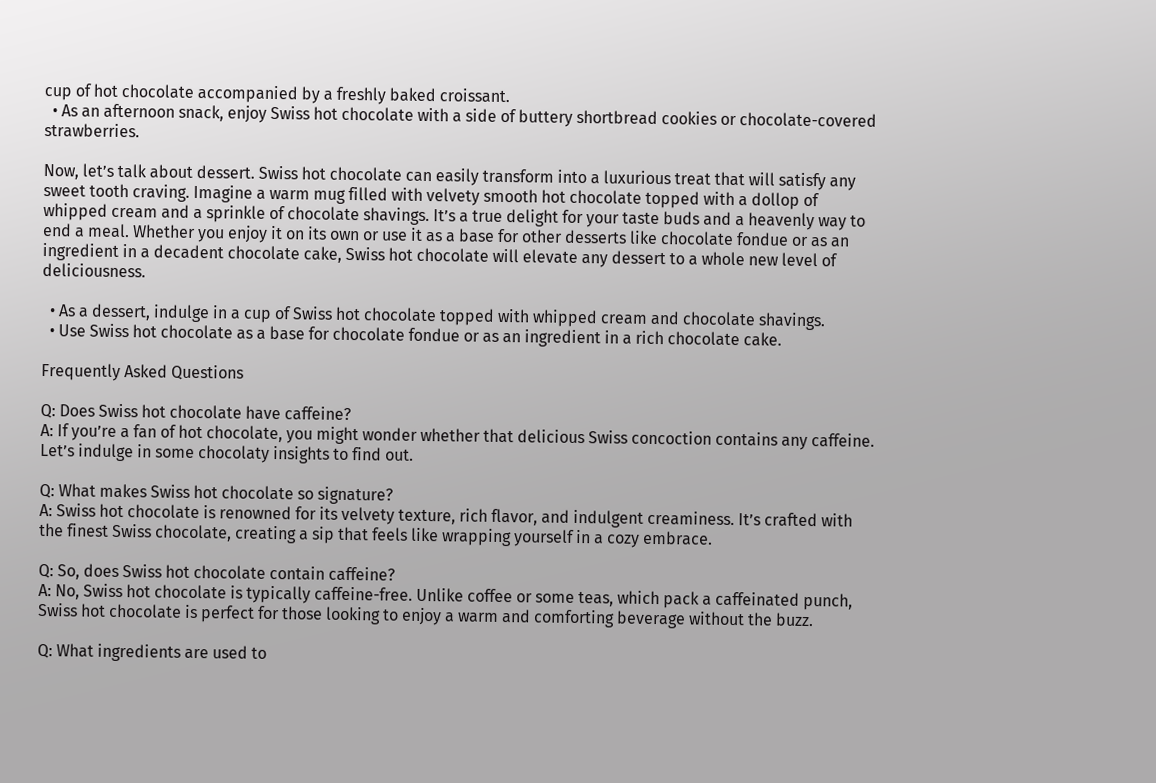cup of hot chocolate accompanied by a freshly baked croissant.
  • As an afternoon snack, enjoy Swiss hot chocolate with a side of buttery shortbread cookies or chocolate-covered strawberries.

Now, let’s talk about dessert. Swiss hot chocolate can easily transform into a luxurious treat that will satisfy any sweet tooth craving. Imagine a warm mug filled with velvety smooth hot chocolate topped with a dollop of whipped cream and a sprinkle of chocolate shavings. It’s a true delight for your taste buds and a heavenly way to end a meal. Whether you enjoy it on its own or use it as a base for other desserts like chocolate fondue or as an ingredient in a decadent chocolate cake, Swiss hot chocolate will elevate any dessert to a whole new level of deliciousness.

  • As a dessert, indulge in a cup of Swiss hot chocolate topped with whipped cream and chocolate shavings.
  • Use Swiss hot chocolate as a base for chocolate fondue or as an ingredient in a rich chocolate cake.

Frequently Asked Questions

Q: Does Swiss hot chocolate have caffeine?
A: If you’re a fan of hot chocolate, you might wonder whether that delicious Swiss concoction contains any caffeine. Let’s indulge in some chocolaty insights to find out.

Q: What makes Swiss hot chocolate so signature?
A: Swiss hot chocolate is renowned for its velvety texture, rich flavor, and indulgent creaminess. It’s crafted with the finest Swiss chocolate, creating a sip that feels like wrapping yourself in a cozy embrace.

Q: So, does Swiss hot chocolate contain caffeine?
A: No, Swiss hot chocolate is typically caffeine-free. Unlike coffee or some teas, which pack a caffeinated punch, Swiss hot chocolate is perfect for those looking to enjoy a warm and comforting beverage without the buzz.

Q: What ingredients are used to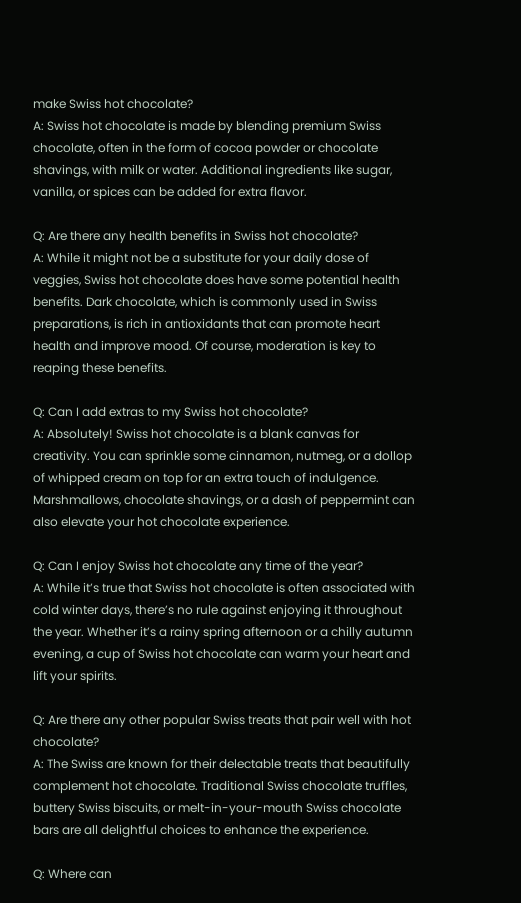make Swiss hot chocolate?
A: Swiss hot chocolate is made by blending premium Swiss chocolate, often in the form of cocoa powder or chocolate shavings, with milk or water. Additional ingredients like sugar, vanilla, or spices can be added for extra flavor.

Q: Are there any health benefits in Swiss hot chocolate?
A: While it might not be a substitute for your daily dose of veggies, Swiss hot chocolate does have some potential health benefits. Dark chocolate, which is commonly used in Swiss preparations, is rich in antioxidants that can promote heart health and improve mood. Of course, moderation is key to reaping these benefits.

Q: Can I add extras to my Swiss hot chocolate?
A: Absolutely! Swiss hot chocolate is a blank canvas for creativity. You can sprinkle some cinnamon, nutmeg, or a dollop of whipped cream on top for an extra touch of indulgence. Marshmallows, chocolate shavings, or a dash of peppermint can also elevate your hot chocolate experience.

Q: Can I enjoy Swiss hot chocolate any time of the year?
A: While it’s true that Swiss hot chocolate is often associated with cold winter days, there’s no rule against enjoying it throughout the year. Whether it’s a rainy spring afternoon or a chilly autumn evening, a cup of Swiss hot chocolate can warm your heart and lift your spirits.

Q: Are there any other popular Swiss treats that pair well with hot chocolate?
A: The Swiss are known for their delectable treats that beautifully complement hot chocolate. Traditional Swiss chocolate truffles, buttery Swiss biscuits, or melt-in-your-mouth Swiss chocolate bars are all delightful choices to enhance the experience.

Q: Where can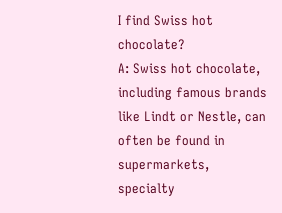I find Swiss hot chocolate?
A: Swiss hot chocolate, including famous brands like Lindt or Nestle, can often be found in supermarkets, specialty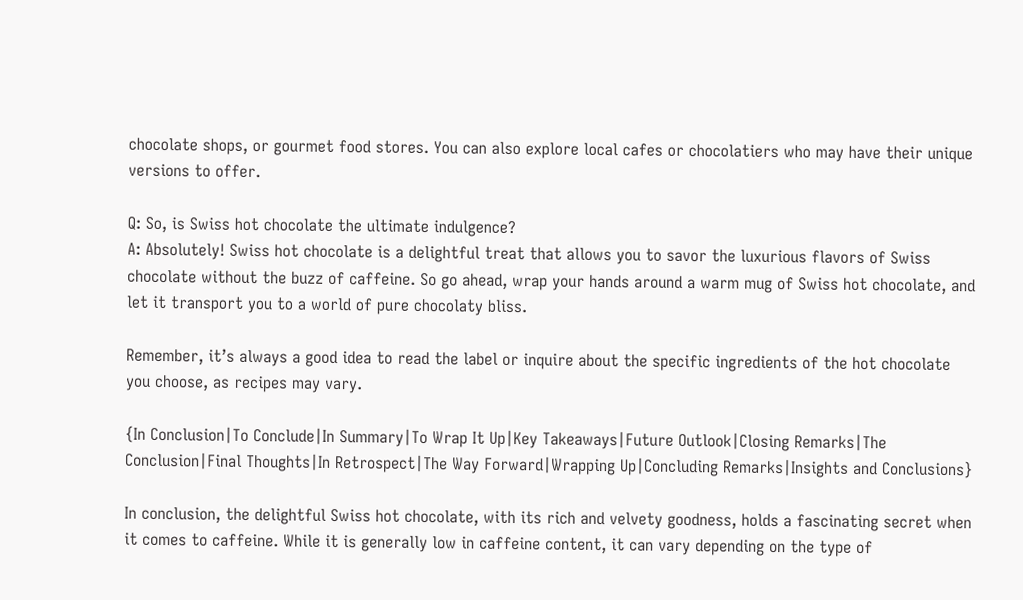chocolate shops, or gourmet food stores. You can also explore local cafes or chocolatiers who may have their unique versions to offer.

Q: So, is Swiss hot chocolate the ultimate indulgence?
A: Absolutely! Swiss hot chocolate is a delightful treat that allows you to savor the luxurious flavors of Swiss chocolate without the buzz of caffeine. So go ahead, wrap your hands around a warm mug of Swiss hot chocolate, and let it transport you to a world of pure chocolaty bliss.

Remember, it’s always a good idea to read the label or inquire about the specific ingredients of the hot chocolate you choose, as recipes may vary.

{In Conclusion|To Conclude|In Summary|To Wrap It Up|Key Takeaways|Future Outlook|Closing Remarks|The Conclusion|Final Thoughts|In Retrospect|The Way Forward|Wrapping Up|Concluding Remarks|Insights and Conclusions}

In conclusion, the delightful Swiss hot chocolate, with its rich and velvety goodness, holds a fascinating secret when it comes to caffeine. While it is generally low in caffeine content, it can vary depending on the type of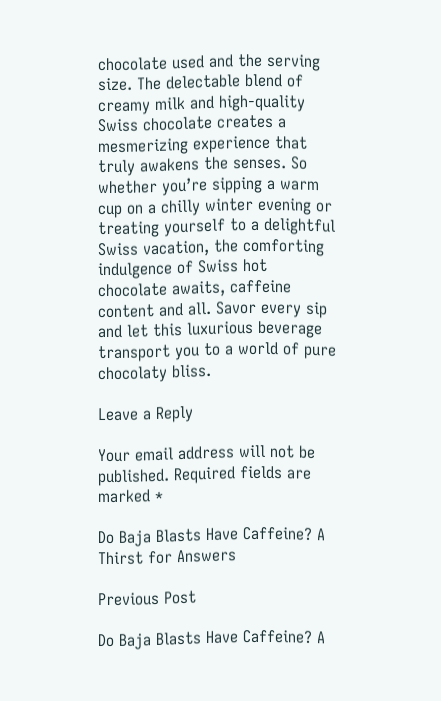chocolate used and the serving size. The delectable blend of creamy milk and high-quality Swiss chocolate creates a mesmerizing experience that truly awakens the senses. So whether you’re sipping a warm cup on a chilly winter evening or treating yourself to a delightful Swiss vacation, the comforting indulgence of Swiss hot chocolate awaits, caffeine content and all. Savor every sip and let this luxurious beverage transport you to a world of pure chocolaty bliss.

Leave a Reply

Your email address will not be published. Required fields are marked *

Do Baja Blasts Have Caffeine? A Thirst for Answers

Previous Post

Do Baja Blasts Have Caffeine? A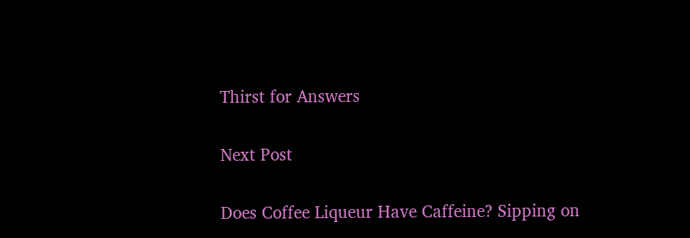Thirst for Answers

Next Post

Does Coffee Liqueur Have Caffeine? Sipping on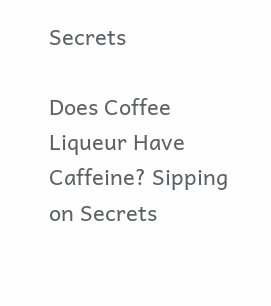Secrets

Does Coffee Liqueur Have Caffeine? Sipping on Secrets